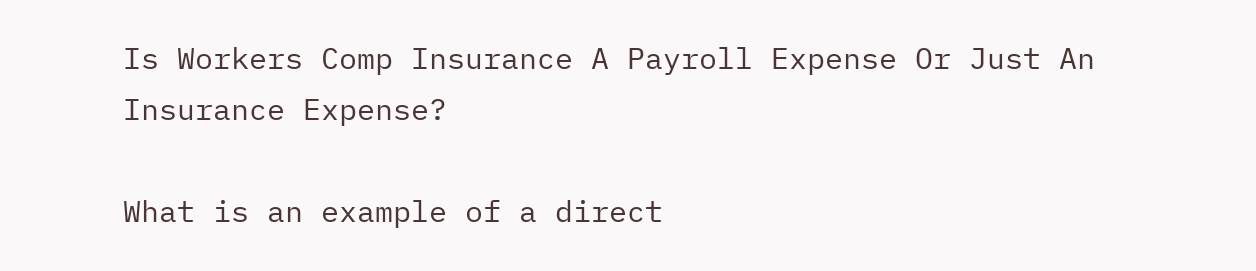Is Workers Comp Insurance A Payroll Expense Or Just An Insurance Expense?

What is an example of a direct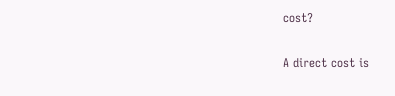cost?

A direct cost is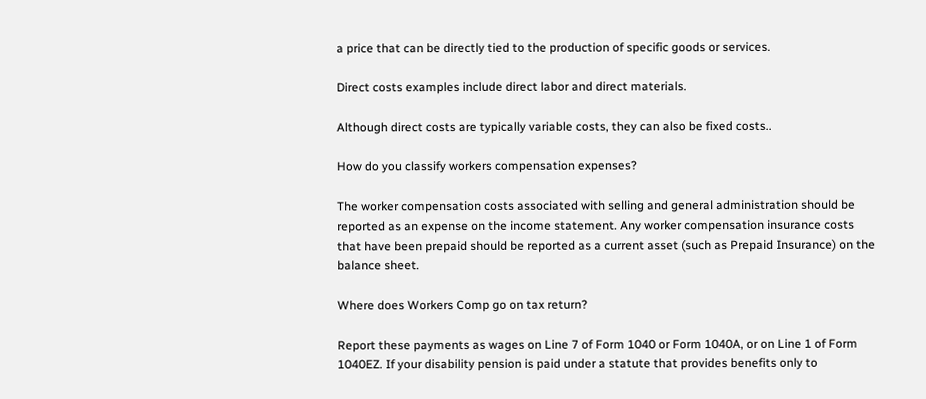a price that can be directly tied to the production of specific goods or services.

Direct costs examples include direct labor and direct materials.

Although direct costs are typically variable costs, they can also be fixed costs..

How do you classify workers compensation expenses?

The worker compensation costs associated with selling and general administration should be reported as an expense on the income statement. Any worker compensation insurance costs that have been prepaid should be reported as a current asset (such as Prepaid Insurance) on the balance sheet.

Where does Workers Comp go on tax return?

Report these payments as wages on Line 7 of Form 1040 or Form 1040A, or on Line 1 of Form 1040EZ. If your disability pension is paid under a statute that provides benefits only to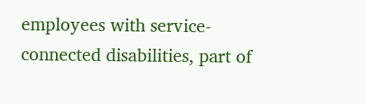employees with service-connected disabilities, part of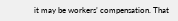it may be workers’ compensation. That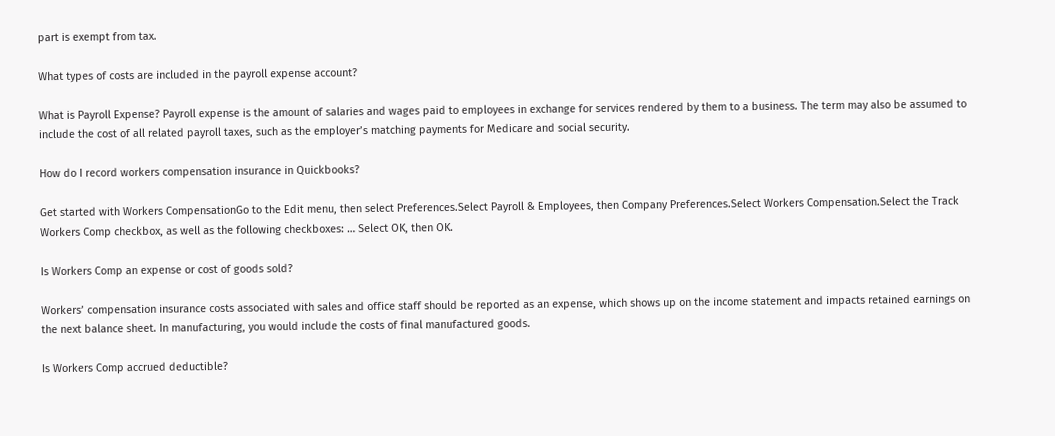part is exempt from tax.

What types of costs are included in the payroll expense account?

What is Payroll Expense? Payroll expense is the amount of salaries and wages paid to employees in exchange for services rendered by them to a business. The term may also be assumed to include the cost of all related payroll taxes, such as the employer’s matching payments for Medicare and social security.

How do I record workers compensation insurance in Quickbooks?

Get started with Workers CompensationGo to the Edit menu, then select Preferences.Select Payroll & Employees, then Company Preferences.Select Workers Compensation.Select the Track Workers Comp checkbox, as well as the following checkboxes: … Select OK, then OK.

Is Workers Comp an expense or cost of goods sold?

Workers’ compensation insurance costs associated with sales and office staff should be reported as an expense, which shows up on the income statement and impacts retained earnings on the next balance sheet. In manufacturing, you would include the costs of final manufactured goods.

Is Workers Comp accrued deductible?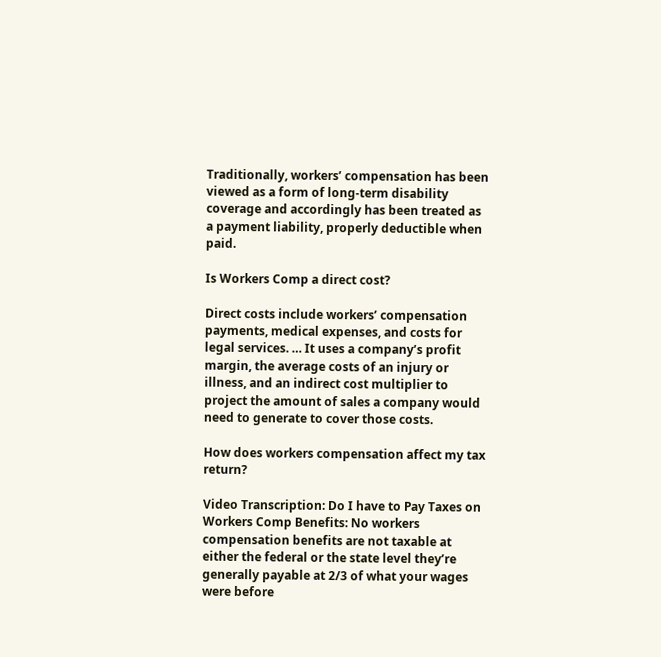Traditionally, workers’ compensation has been viewed as a form of long-term disability coverage and accordingly has been treated as a payment liability, properly deductible when paid.

Is Workers Comp a direct cost?

Direct costs include workers’ compensation payments, medical expenses, and costs for legal services. … It uses a company’s profit margin, the average costs of an injury or illness, and an indirect cost multiplier to project the amount of sales a company would need to generate to cover those costs.

How does workers compensation affect my tax return?

Video Transcription: Do I have to Pay Taxes on Workers Comp Benefits: No workers compensation benefits are not taxable at either the federal or the state level they’re generally payable at 2/3 of what your wages were before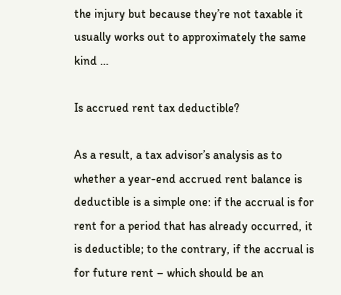the injury but because they’re not taxable it usually works out to approximately the same kind …

Is accrued rent tax deductible?

As a result, a tax advisor’s analysis as to whether a year-end accrued rent balance is deductible is a simple one: if the accrual is for rent for a period that has already occurred, it is deductible; to the contrary, if the accrual is for future rent – which should be an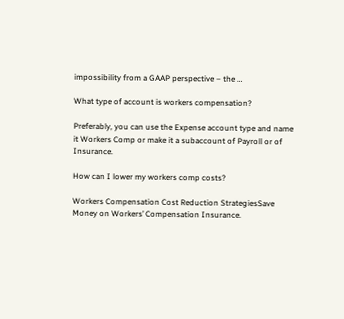impossibility from a GAAP perspective – the …

What type of account is workers compensation?

Preferably, you can use the Expense account type and name it Workers Comp or make it a subaccount of Payroll or of Insurance.

How can I lower my workers comp costs?

Workers Compensation Cost Reduction StrategiesSave Money on Workers’ Compensation Insurance.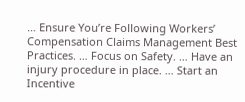… Ensure You’re Following Workers’ Compensation Claims Management Best Practices. … Focus on Safety. … Have an injury procedure in place. … Start an Incentive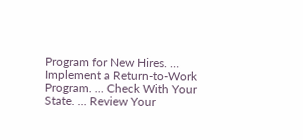Program for New Hires. … Implement a Return-to-Work Program. … Check With Your State. … Review Your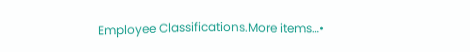Employee Classifications.More items…•